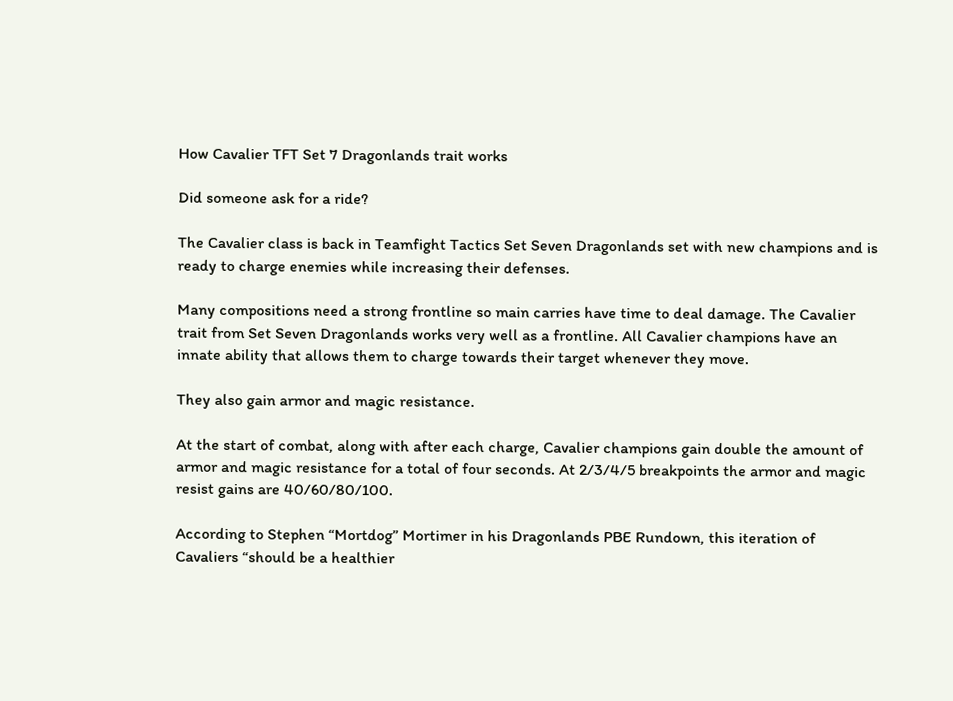How Cavalier TFT Set 7 Dragonlands trait works

Did someone ask for a ride?

The Cavalier class is back in Teamfight Tactics Set Seven Dragonlands set with new champions and is ready to charge enemies while increasing their defenses.

Many compositions need a strong frontline so main carries have time to deal damage. The Cavalier trait from Set Seven Dragonlands works very well as a frontline. All Cavalier champions have an innate ability that allows them to charge towards their target whenever they move.

They also gain armor and magic resistance.

At the start of combat, along with after each charge, Cavalier champions gain double the amount of armor and magic resistance for a total of four seconds. At 2/3/4/5 breakpoints the armor and magic resist gains are 40/60/80/100.

According to Stephen “Mortdog” Mortimer in his Dragonlands PBE Rundown, this iteration of Cavaliers “should be a healthier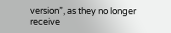version”, as they no longer receive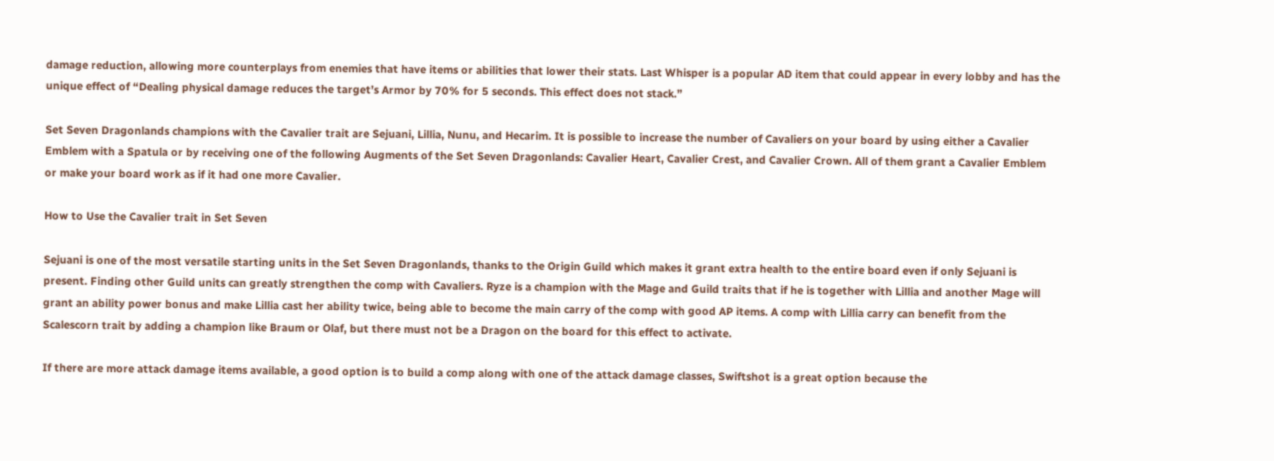damage reduction, allowing more counterplays from enemies that have items or abilities that lower their stats. Last Whisper is a popular AD item that could appear in every lobby and has the unique effect of “Dealing physical damage reduces the target’s Armor by 70% for 5 seconds. This effect does not stack.”

Set Seven Dragonlands champions with the Cavalier trait are Sejuani, Lillia, Nunu, and Hecarim. It is possible to increase the number of Cavaliers on your board by using either a Cavalier Emblem with a Spatula or by receiving one of the following Augments of the Set Seven Dragonlands: Cavalier Heart, Cavalier Crest, and Cavalier Crown. All of them grant a Cavalier Emblem or make your board work as if it had one more Cavalier.

How to Use the Cavalier trait in Set Seven

Sejuani is one of the most versatile starting units in the Set Seven Dragonlands, thanks to the Origin Guild which makes it grant extra health to the entire board even if only Sejuani is present. Finding other Guild units can greatly strengthen the comp with Cavaliers. Ryze is a champion with the Mage and Guild traits that if he is together with Lillia and another Mage will grant an ability power bonus and make Lillia cast her ability twice, being able to become the main carry of the comp with good AP items. A comp with Lillia carry can benefit from the Scalescorn trait by adding a champion like Braum or Olaf, but there must not be a Dragon on the board for this effect to activate.

If there are more attack damage items available, a good option is to build a comp along with one of the attack damage classes, Swiftshot is a great option because the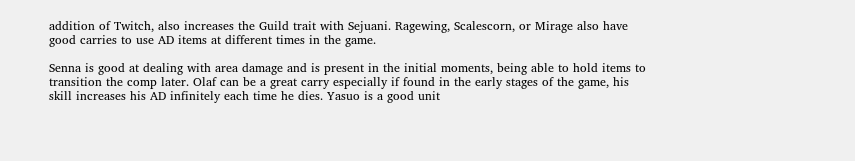addition of Twitch, also increases the Guild trait with Sejuani. Ragewing, Scalescorn, or Mirage also have good carries to use AD items at different times in the game.

Senna is good at dealing with area damage and is present in the initial moments, being able to hold items to transition the comp later. Olaf can be a great carry especially if found in the early stages of the game, his skill increases his AD infinitely each time he dies. Yasuo is a good unit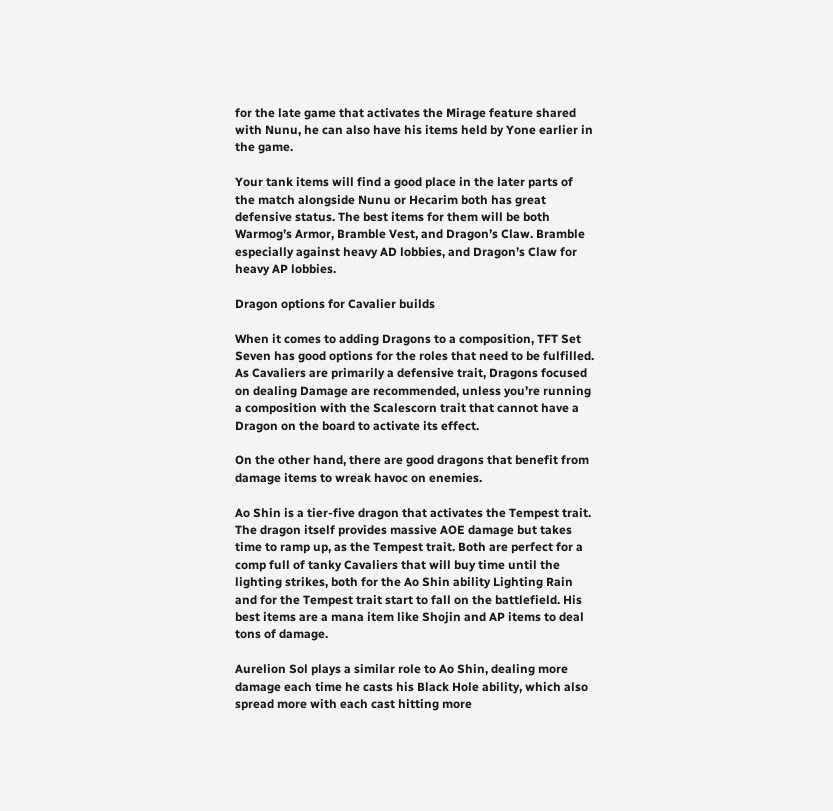for the late game that activates the Mirage feature shared with Nunu, he can also have his items held by Yone earlier in the game.

Your tank items will find a good place in the later parts of the match alongside Nunu or Hecarim both has great defensive status. The best items for them will be both Warmog’s Armor, Bramble Vest, and Dragon’s Claw. Bramble especially against heavy AD lobbies, and Dragon’s Claw for heavy AP lobbies.

Dragon options for Cavalier builds

When it comes to adding Dragons to a composition, TFT Set Seven has good options for the roles that need to be fulfilled. As Cavaliers are primarily a defensive trait, Dragons focused on dealing Damage are recommended, unless you’re running a composition with the Scalescorn trait that cannot have a Dragon on the board to activate its effect.

On the other hand, there are good dragons that benefit from damage items to wreak havoc on enemies.

Ao Shin is a tier-five dragon that activates the Tempest trait. The dragon itself provides massive AOE damage but takes time to ramp up, as the Tempest trait. Both are perfect for a comp full of tanky Cavaliers that will buy time until the lighting strikes, both for the Ao Shin ability Lighting Rain and for the Tempest trait start to fall on the battlefield. His best items are a mana item like Shojin and AP items to deal tons of damage.

Aurelion Sol plays a similar role to Ao Shin, dealing more damage each time he casts his Black Hole ability, which also spread more with each cast hitting more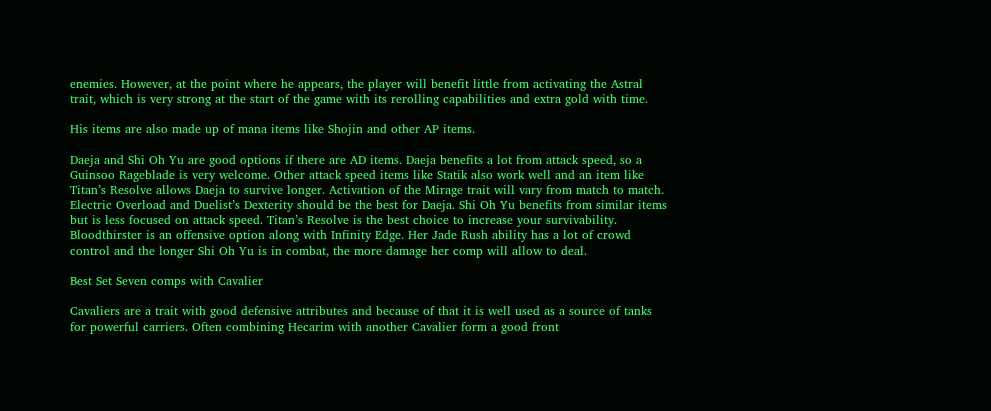enemies. However, at the point where he appears, the player will benefit little from activating the Astral trait, which is very strong at the start of the game with its rerolling capabilities and extra gold with time.

His items are also made up of mana items like Shojin and other AP items.

Daeja and Shi Oh Yu are good options if there are AD items. Daeja benefits a lot from attack speed, so a Guinsoo Rageblade is very welcome. Other attack speed items like Statik also work well and an item like Titan’s Resolve allows Daeja to survive longer. Activation of the Mirage trait will vary from match to match. Electric Overload and Duelist’s Dexterity should be the best for Daeja. Shi Oh Yu benefits from similar items but is less focused on attack speed. Titan’s Resolve is the best choice to increase your survivability. Bloodthirster is an offensive option along with Infinity Edge. Her Jade Rush ability has a lot of crowd control and the longer Shi Oh Yu is in combat, the more damage her comp will allow to deal.

Best Set Seven comps with Cavalier

Cavaliers are a trait with good defensive attributes and because of that it is well used as a source of tanks for powerful carriers. Often combining Hecarim with another Cavalier form a good front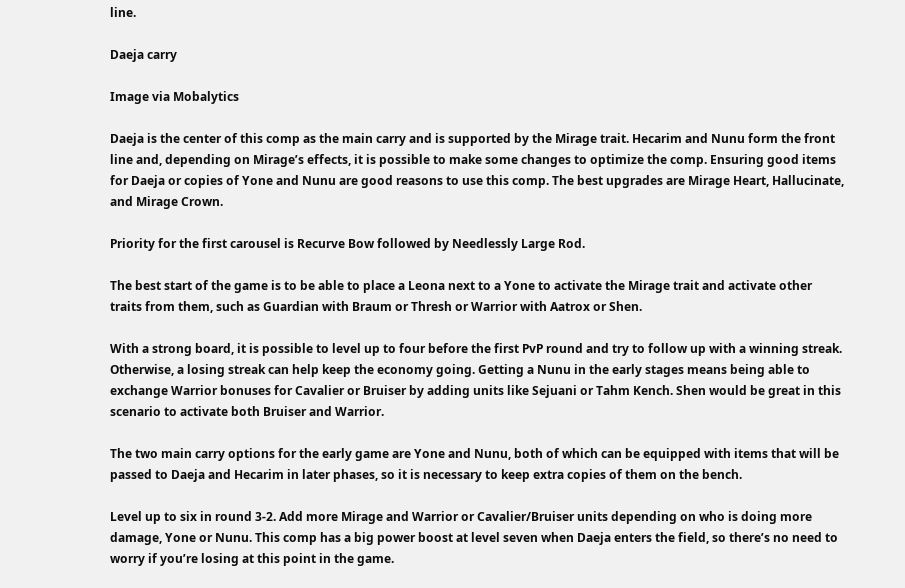line.

Daeja carry

Image via Mobalytics

Daeja is the center of this comp as the main carry and is supported by the Mirage trait. Hecarim and Nunu form the front line and, depending on Mirage’s effects, it is possible to make some changes to optimize the comp. Ensuring good items for Daeja or copies of Yone and Nunu are good reasons to use this comp. The best upgrades are Mirage Heart, Hallucinate, and Mirage Crown.

Priority for the first carousel is Recurve Bow followed by Needlessly Large Rod.

The best start of the game is to be able to place a Leona next to a Yone to activate the Mirage trait and activate other traits from them, such as Guardian with Braum or Thresh or Warrior with Aatrox or Shen.

With a strong board, it is possible to level up to four before the first PvP round and try to follow up with a winning streak. Otherwise, a losing streak can help keep the economy going. Getting a Nunu in the early stages means being able to exchange Warrior bonuses for Cavalier or Bruiser by adding units like Sejuani or Tahm Kench. Shen would be great in this scenario to activate both Bruiser and Warrior.

The two main carry options for the early game are Yone and Nunu, both of which can be equipped with items that will be passed to Daeja and Hecarim in later phases, so it is necessary to keep extra copies of them on the bench.

Level up to six in round 3-2. Add more Mirage and Warrior or Cavalier/Bruiser units depending on who is doing more damage, Yone or Nunu. This comp has a big power boost at level seven when Daeja enters the field, so there’s no need to worry if you’re losing at this point in the game.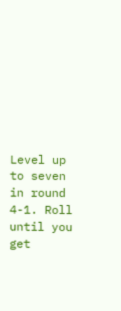Level up to seven in round 4-1. Roll until you get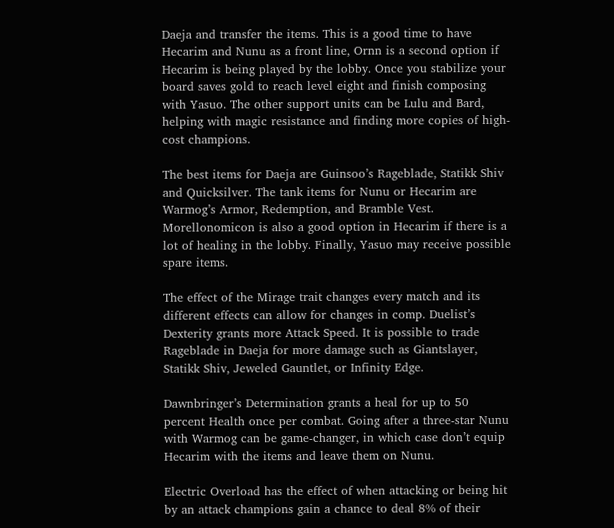Daeja and transfer the items. This is a good time to have Hecarim and Nunu as a front line, Ornn is a second option if Hecarim is being played by the lobby. Once you stabilize your board saves gold to reach level eight and finish composing with Yasuo. The other support units can be Lulu and Bard, helping with magic resistance and finding more copies of high-cost champions.

The best items for Daeja are Guinsoo’s Rageblade, Statikk Shiv and Quicksilver. The tank items for Nunu or Hecarim are Warmog’s Armor, Redemption, and Bramble Vest. Morellonomicon is also a good option in Hecarim if there is a lot of healing in the lobby. Finally, Yasuo may receive possible spare items.

The effect of the Mirage trait changes every match and its different effects can allow for changes in comp. Duelist’s Dexterity grants more Attack Speed. It is possible to trade Rageblade in Daeja for more damage such as Giantslayer, Statikk Shiv, Jeweled Gauntlet, or Infinity Edge.

Dawnbringer’s Determination grants a heal for up to 50 percent Health once per combat. Going after a three-star Nunu with Warmog can be game-changer, in which case don’t equip Hecarim with the items and leave them on Nunu.

Electric Overload has the effect of when attacking or being hit by an attack champions gain a chance to deal 8% of their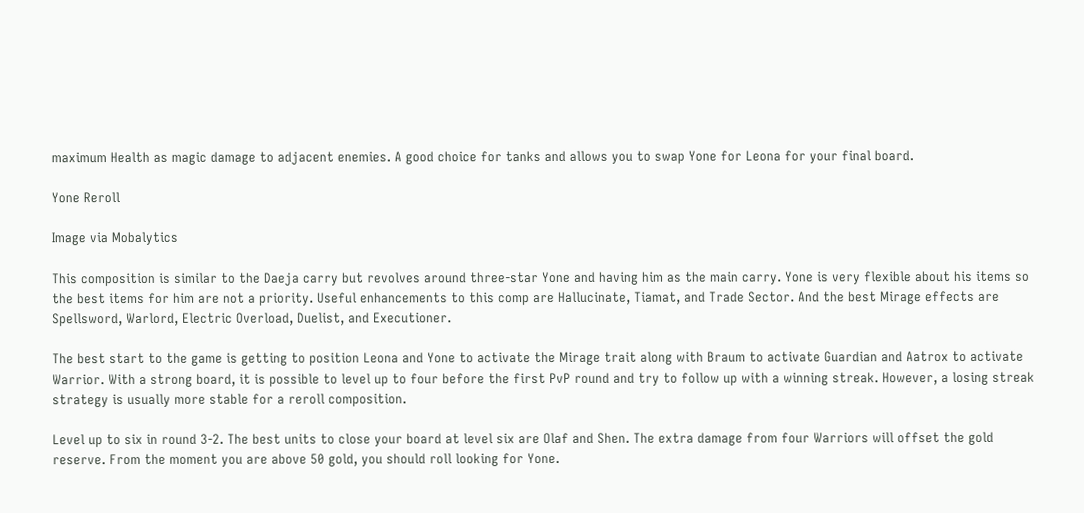maximum Health as magic damage to adjacent enemies. A good choice for tanks and allows you to swap Yone for Leona for your final board.

Yone Reroll

Image via Mobalytics

This composition is similar to the Daeja carry but revolves around three-star Yone and having him as the main carry. Yone is very flexible about his items so the best items for him are not a priority. Useful enhancements to this comp are Hallucinate, Tiamat, and Trade Sector. And the best Mirage effects are Spellsword, Warlord, Electric Overload, Duelist, and Executioner.

The best start to the game is getting to position Leona and Yone to activate the Mirage trait along with Braum to activate Guardian and Aatrox to activate Warrior. With a strong board, it is possible to level up to four before the first PvP round and try to follow up with a winning streak. However, a losing streak strategy is usually more stable for a reroll composition.

Level up to six in round 3-2. The best units to close your board at level six are Olaf and Shen. The extra damage from four Warriors will offset the gold reserve. From the moment you are above 50 gold, you should roll looking for Yone.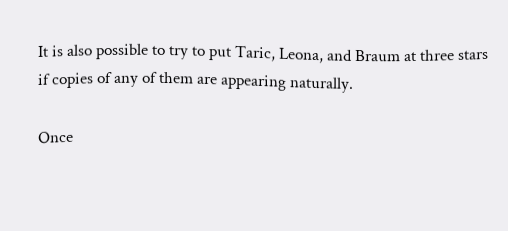It is also possible to try to put Taric, Leona, and Braum at three stars if copies of any of them are appearing naturally.

Once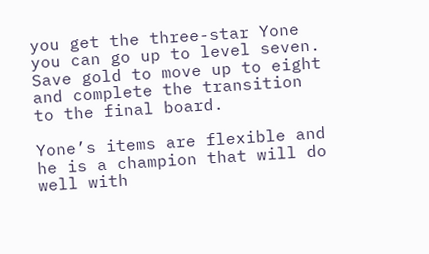you get the three-star Yone you can go up to level seven. Save gold to move up to eight and complete the transition to the final board.

Yone’s items are flexible and he is a champion that will do well with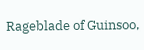Rageblade of Guinsoo,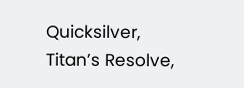Quicksilver, Titan’s Resolve,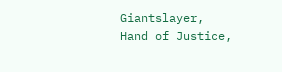Giantslayer, Hand of Justice,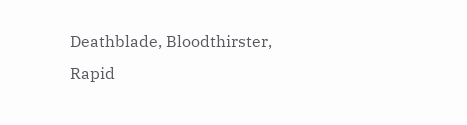Deathblade, Bloodthirster, Rapid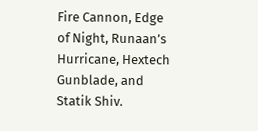Fire Cannon, Edge of Night, Runaan’s Hurricane, Hextech Gunblade, and Statik Shiv.